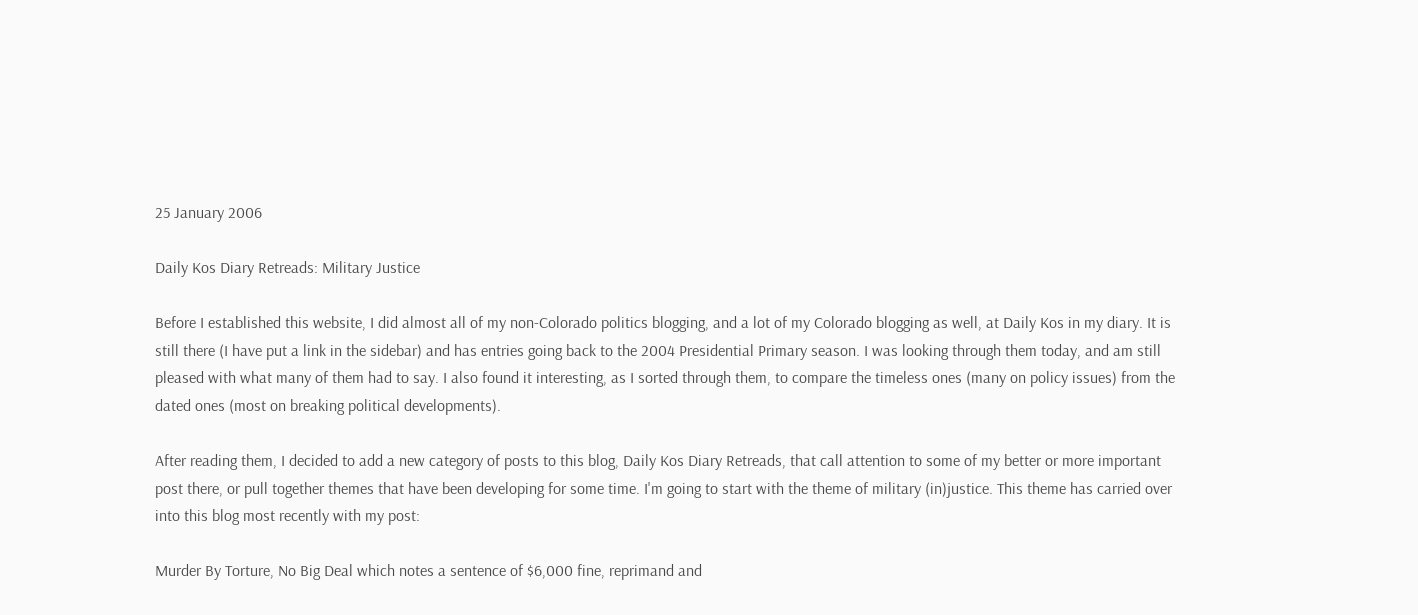25 January 2006

Daily Kos Diary Retreads: Military Justice

Before I established this website, I did almost all of my non-Colorado politics blogging, and a lot of my Colorado blogging as well, at Daily Kos in my diary. It is still there (I have put a link in the sidebar) and has entries going back to the 2004 Presidential Primary season. I was looking through them today, and am still pleased with what many of them had to say. I also found it interesting, as I sorted through them, to compare the timeless ones (many on policy issues) from the dated ones (most on breaking political developments).

After reading them, I decided to add a new category of posts to this blog, Daily Kos Diary Retreads, that call attention to some of my better or more important post there, or pull together themes that have been developing for some time. I'm going to start with the theme of military (in)justice. This theme has carried over into this blog most recently with my post:

Murder By Torture, No Big Deal which notes a sentence of $6,000 fine, reprimand and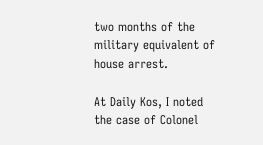two months of the military equivalent of house arrest.

At Daily Kos, I noted the case of Colonel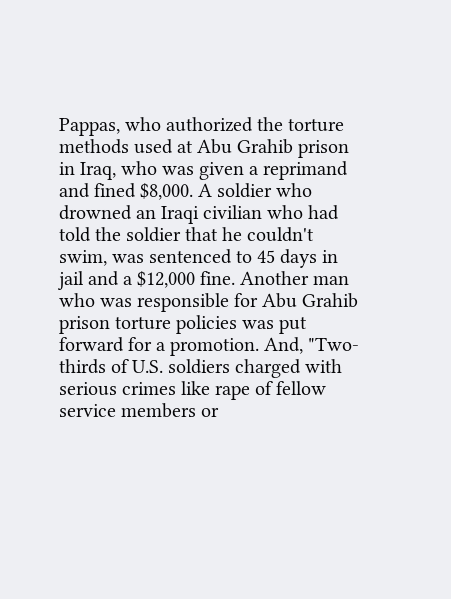Pappas, who authorized the torture methods used at Abu Grahib prison in Iraq, who was given a reprimand and fined $8,000. A soldier who drowned an Iraqi civilian who had told the soldier that he couldn't swim, was sentenced to 45 days in jail and a $12,000 fine. Another man who was responsible for Abu Grahib prison torture policies was put forward for a promotion. And, "Two-thirds of U.S. soldiers charged with serious crimes like rape of fellow service members or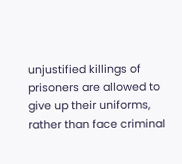unjustified killings of prisoners are allowed to give up their uniforms, rather than face criminal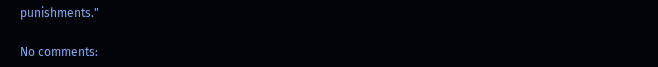punishments."

No comments: